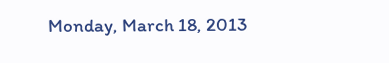Monday, March 18, 2013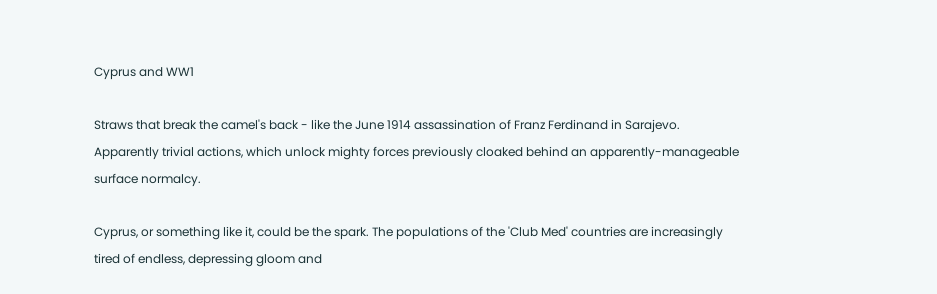Cyprus and WW1

Straws that break the camel's back - like the June 1914 assassination of Franz Ferdinand in Sarajevo. Apparently trivial actions, which unlock mighty forces previously cloaked behind an apparently-manageable surface normalcy.

Cyprus, or something like it, could be the spark. The populations of the 'Club Med' countries are increasingly tired of endless, depressing gloom and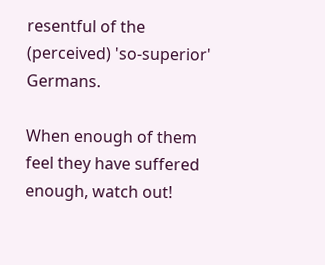resentful of the (perceived) 'so-superior' Germans.

When enough of them feel they have suffered enough, watch out!